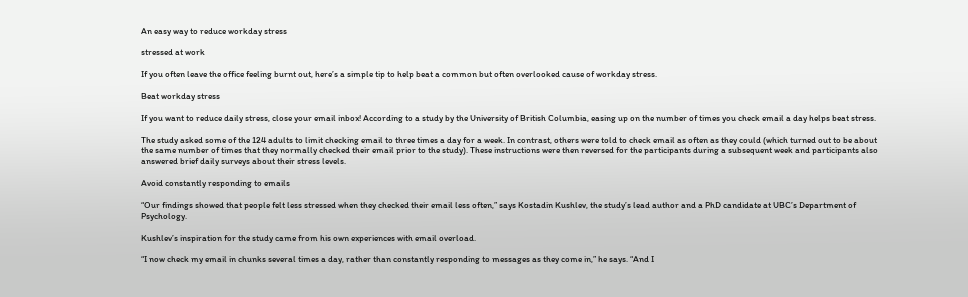An easy way to reduce workday stress

stressed at work

If you often leave the office feeling burnt out, here’s a simple tip to help beat a common but often overlooked cause of workday stress.

Beat workday stress

If you want to reduce daily stress, close your email inbox! According to a study by the University of British Columbia, easing up on the number of times you check email a day helps beat stress.

The study asked some of the 124 adults to limit checking email to three times a day for a week. In contrast, others were told to check email as often as they could (which turned out to be about the same number of times that they normally checked their email prior to the study). These instructions were then reversed for the participants during a subsequent week and participants also answered brief daily surveys about their stress levels.

Avoid constantly responding to emails

“Our findings showed that people felt less stressed when they checked their email less often,” says Kostadin Kushlev, the study’s lead author and a PhD candidate at UBC’s Department of Psychology.

Kushlev’s inspiration for the study came from his own experiences with email overload.

“I now check my email in chunks several times a day, rather than constantly responding to messages as they come in,” he says. “And I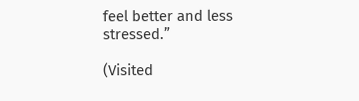feel better and less stressed.”

(Visited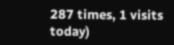287 times, 1 visits today)